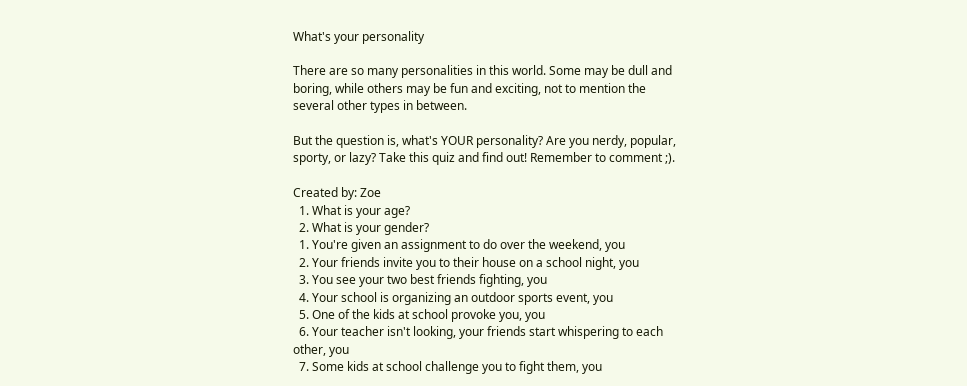What's your personality

There are so many personalities in this world. Some may be dull and boring, while others may be fun and exciting, not to mention the several other types in between.

But the question is, what's YOUR personality? Are you nerdy, popular, sporty, or lazy? Take this quiz and find out! Remember to comment ;).

Created by: Zoe
  1. What is your age?
  2. What is your gender?
  1. You're given an assignment to do over the weekend, you
  2. Your friends invite you to their house on a school night, you
  3. You see your two best friends fighting, you
  4. Your school is organizing an outdoor sports event, you
  5. One of the kids at school provoke you, you
  6. Your teacher isn't looking, your friends start whispering to each other, you
  7. Some kids at school challenge you to fight them, you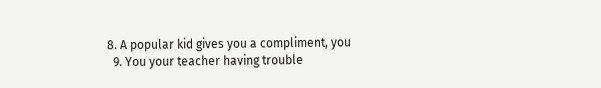8. A popular kid gives you a compliment, you
  9. You your teacher having trouble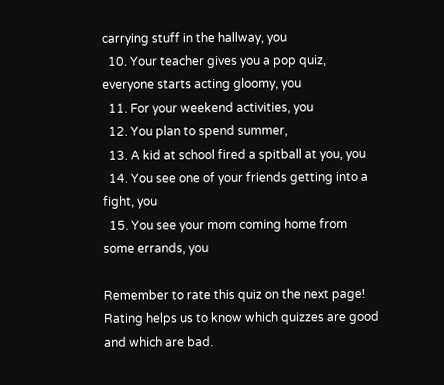carrying stuff in the hallway, you
  10. Your teacher gives you a pop quiz, everyone starts acting gloomy, you
  11. For your weekend activities, you
  12. You plan to spend summer,
  13. A kid at school fired a spitball at you, you
  14. You see one of your friends getting into a fight, you
  15. You see your mom coming home from some errands, you

Remember to rate this quiz on the next page!
Rating helps us to know which quizzes are good and which are bad.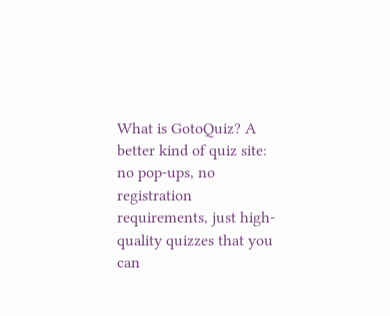What is GotoQuiz? A better kind of quiz site: no pop-ups, no registration requirements, just high-quality quizzes that you can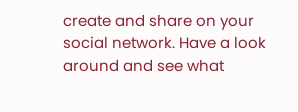create and share on your social network. Have a look around and see what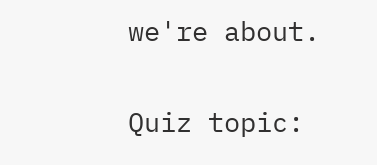we're about.

Quiz topic: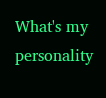What's my personality